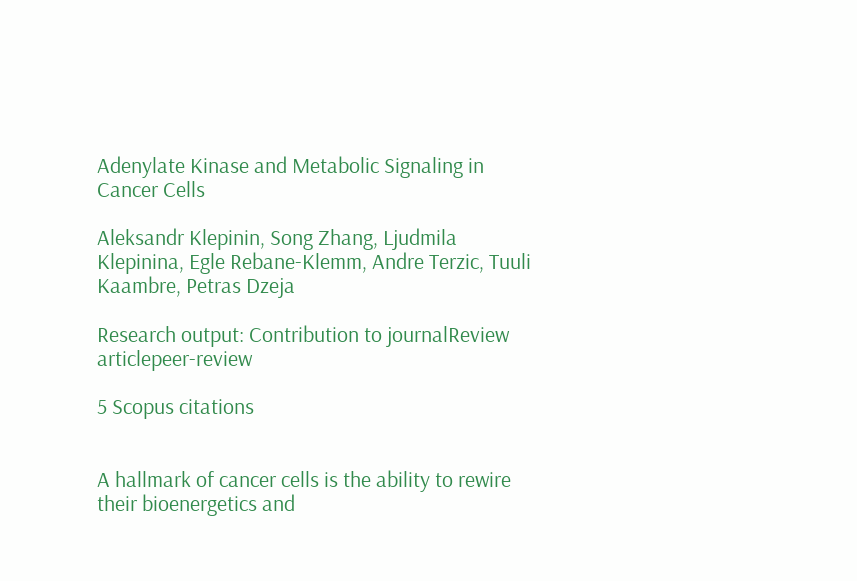Adenylate Kinase and Metabolic Signaling in Cancer Cells

Aleksandr Klepinin, Song Zhang, Ljudmila Klepinina, Egle Rebane-Klemm, Andre Terzic, Tuuli Kaambre, Petras Dzeja

Research output: Contribution to journalReview articlepeer-review

5 Scopus citations


A hallmark of cancer cells is the ability to rewire their bioenergetics and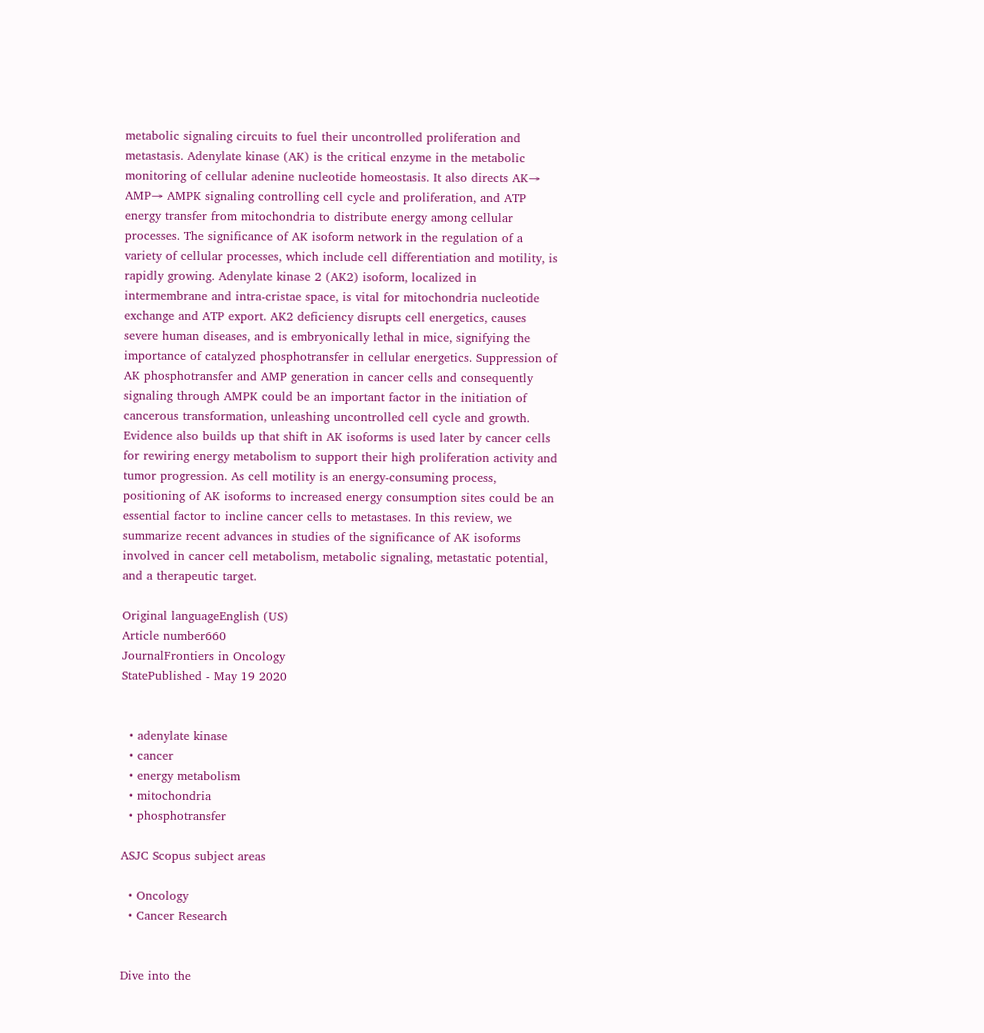metabolic signaling circuits to fuel their uncontrolled proliferation and metastasis. Adenylate kinase (AK) is the critical enzyme in the metabolic monitoring of cellular adenine nucleotide homeostasis. It also directs AK→ AMP→ AMPK signaling controlling cell cycle and proliferation, and ATP energy transfer from mitochondria to distribute energy among cellular processes. The significance of AK isoform network in the regulation of a variety of cellular processes, which include cell differentiation and motility, is rapidly growing. Adenylate kinase 2 (AK2) isoform, localized in intermembrane and intra-cristae space, is vital for mitochondria nucleotide exchange and ATP export. AK2 deficiency disrupts cell energetics, causes severe human diseases, and is embryonically lethal in mice, signifying the importance of catalyzed phosphotransfer in cellular energetics. Suppression of AK phosphotransfer and AMP generation in cancer cells and consequently signaling through AMPK could be an important factor in the initiation of cancerous transformation, unleashing uncontrolled cell cycle and growth. Evidence also builds up that shift in AK isoforms is used later by cancer cells for rewiring energy metabolism to support their high proliferation activity and tumor progression. As cell motility is an energy-consuming process, positioning of AK isoforms to increased energy consumption sites could be an essential factor to incline cancer cells to metastases. In this review, we summarize recent advances in studies of the significance of AK isoforms involved in cancer cell metabolism, metabolic signaling, metastatic potential, and a therapeutic target.

Original languageEnglish (US)
Article number660
JournalFrontiers in Oncology
StatePublished - May 19 2020


  • adenylate kinase
  • cancer
  • energy metabolism
  • mitochondria
  • phosphotransfer

ASJC Scopus subject areas

  • Oncology
  • Cancer Research


Dive into the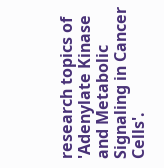research topics of 'Adenylate Kinase and Metabolic Signaling in Cancer Cells'.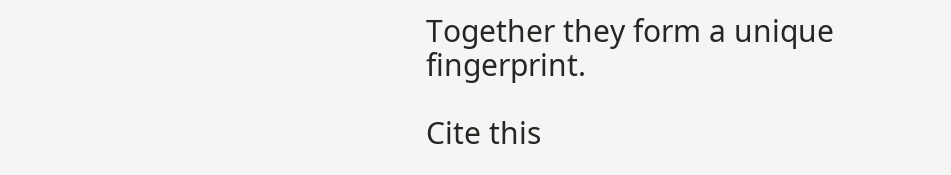Together they form a unique fingerprint.

Cite this